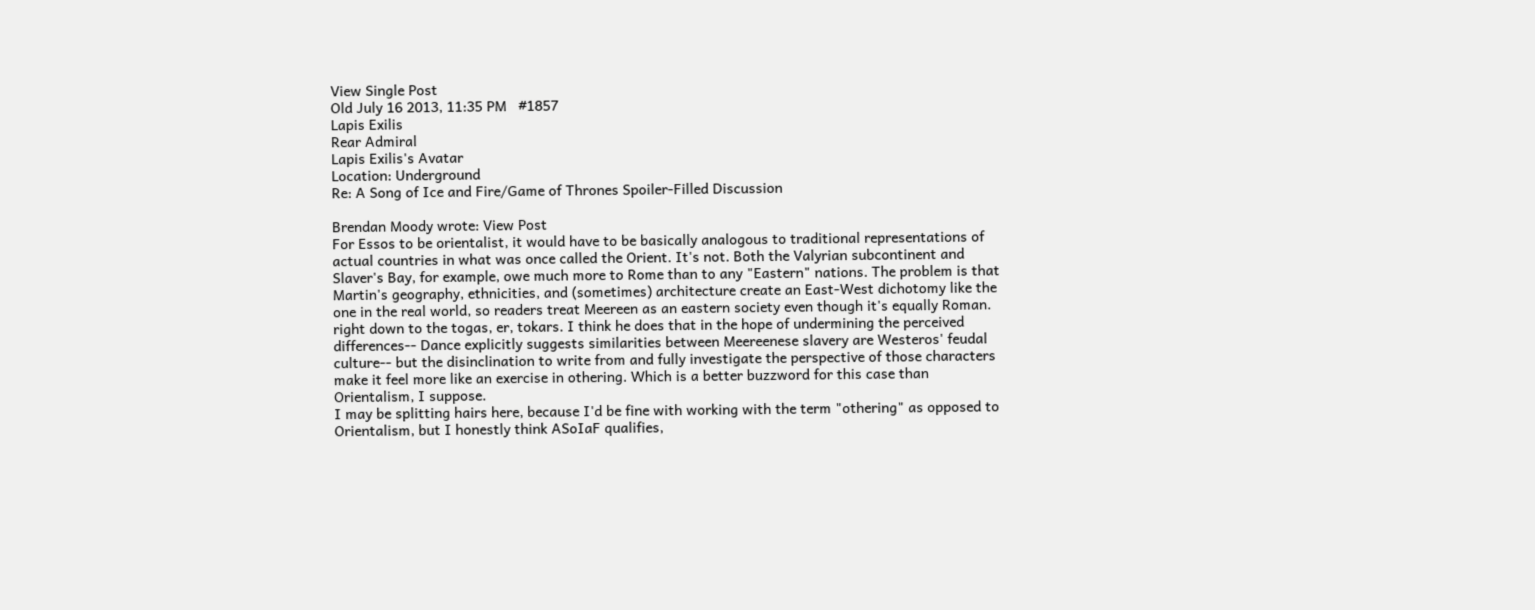View Single Post
Old July 16 2013, 11:35 PM   #1857
Lapis Exilis
Rear Admiral
Lapis Exilis's Avatar
Location: Underground
Re: A Song of Ice and Fire/Game of Thrones Spoiler-Filled Discussion

Brendan Moody wrote: View Post
For Essos to be orientalist, it would have to be basically analogous to traditional representations of actual countries in what was once called the Orient. It's not. Both the Valyrian subcontinent and Slaver's Bay, for example, owe much more to Rome than to any "Eastern" nations. The problem is that Martin's geography, ethnicities, and (sometimes) architecture create an East-West dichotomy like the one in the real world, so readers treat Meereen as an eastern society even though it's equally Roman. right down to the togas, er, tokars. I think he does that in the hope of undermining the perceived differences-- Dance explicitly suggests similarities between Meereenese slavery are Westeros' feudal culture-- but the disinclination to write from and fully investigate the perspective of those characters make it feel more like an exercise in othering. Which is a better buzzword for this case than Orientalism, I suppose.
I may be splitting hairs here, because I'd be fine with working with the term "othering" as opposed to Orientalism, but I honestly think ASoIaF qualifies,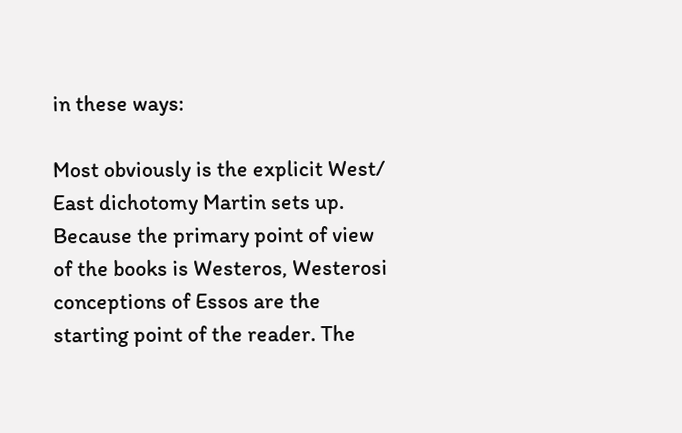in these ways:

Most obviously is the explicit West/ East dichotomy Martin sets up. Because the primary point of view of the books is Westeros, Westerosi conceptions of Essos are the starting point of the reader. The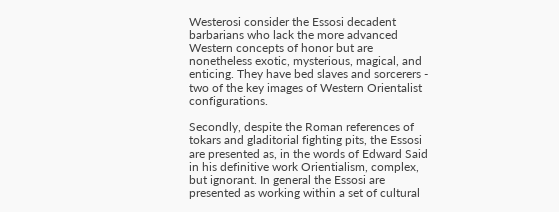Westerosi consider the Essosi decadent barbarians who lack the more advanced Western concepts of honor but are nonetheless exotic, mysterious, magical, and enticing. They have bed slaves and sorcerers - two of the key images of Western Orientalist configurations.

Secondly, despite the Roman references of tokars and gladitorial fighting pits, the Essosi are presented as, in the words of Edward Said in his definitive work Orientialism, complex, but ignorant. In general the Essosi are presented as working within a set of cultural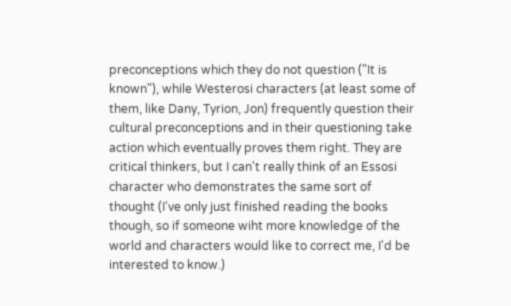preconceptions which they do not question ("It is known"), while Westerosi characters (at least some of them, like Dany, Tyrion, Jon) frequently question their cultural preconceptions and in their questioning take action which eventually proves them right. They are critical thinkers, but I can't really think of an Essosi character who demonstrates the same sort of thought (I've only just finished reading the books though, so if someone wiht more knowledge of the world and characters would like to correct me, I'd be interested to know.)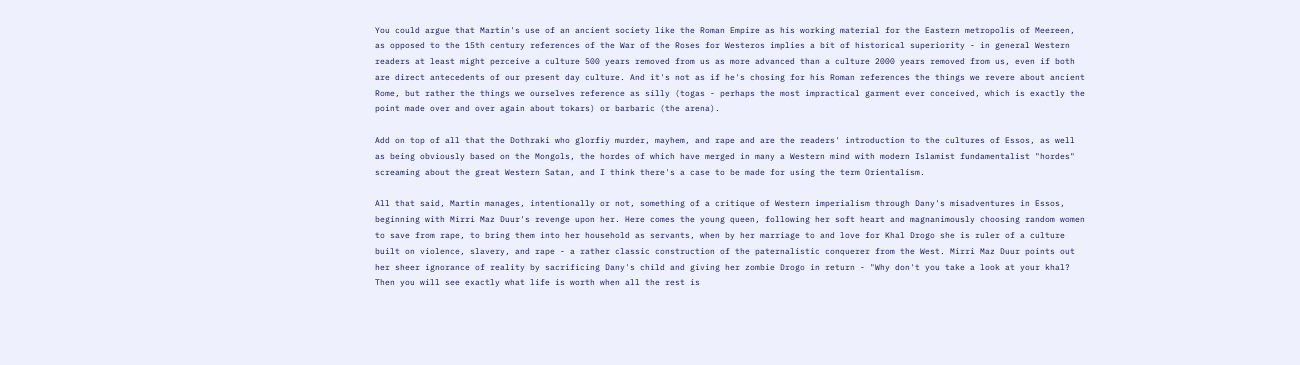You could argue that Martin's use of an ancient society like the Roman Empire as his working material for the Eastern metropolis of Meereen, as opposed to the 15th century references of the War of the Roses for Westeros implies a bit of historical superiority - in general Western readers at least might perceive a culture 500 years removed from us as more advanced than a culture 2000 years removed from us, even if both are direct antecedents of our present day culture. And it's not as if he's chosing for his Roman references the things we revere about ancient Rome, but rather the things we ourselves reference as silly (togas - perhaps the most impractical garment ever conceived, which is exactly the point made over and over again about tokars) or barbaric (the arena).

Add on top of all that the Dothraki who glorfiy murder, mayhem, and rape and are the readers' introduction to the cultures of Essos, as well as being obviously based on the Mongols, the hordes of which have merged in many a Western mind with modern Islamist fundamentalist "hordes" screaming about the great Western Satan, and I think there's a case to be made for using the term Orientalism.

All that said, Martin manages, intentionally or not, something of a critique of Western imperialism through Dany's misadventures in Essos, beginning with Mirri Maz Duur's revenge upon her. Here comes the young queen, following her soft heart and magnanimously choosing random women to save from rape, to bring them into her household as servants, when by her marriage to and love for Khal Drogo she is ruler of a culture built on violence, slavery, and rape - a rather classic construction of the paternalistic conquerer from the West. Mirri Maz Duur points out her sheer ignorance of reality by sacrificing Dany's child and giving her zombie Drogo in return - "Why don't you take a look at your khal? Then you will see exactly what life is worth when all the rest is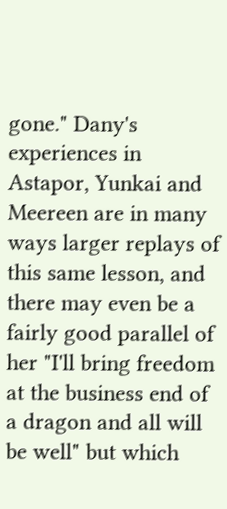gone." Dany's experiences in Astapor, Yunkai and Meereen are in many ways larger replays of this same lesson, and there may even be a fairly good parallel of her "I'll bring freedom at the business end of a dragon and all will be well" but which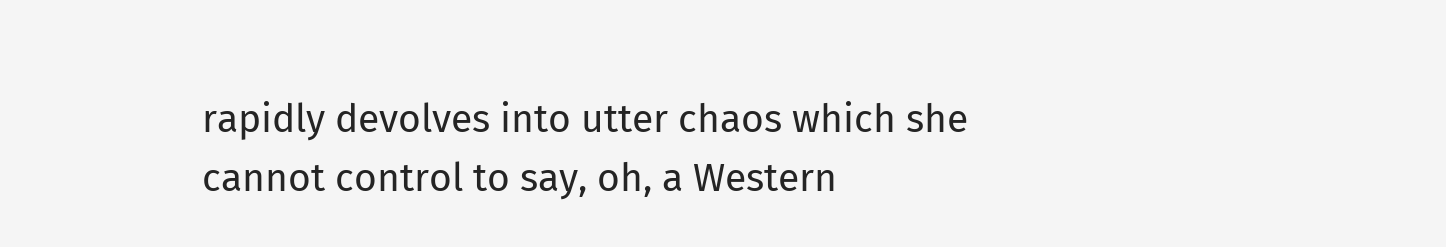rapidly devolves into utter chaos which she cannot control to say, oh, a Western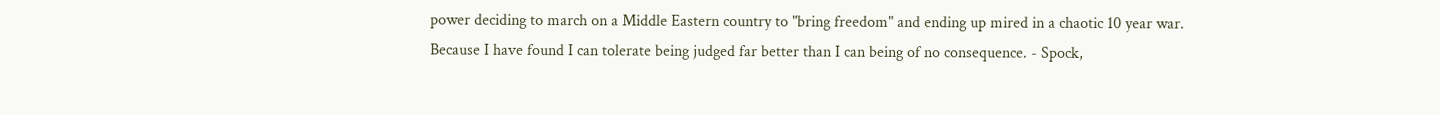power deciding to march on a Middle Eastern country to "bring freedom" and ending up mired in a chaotic 10 year war.
Because I have found I can tolerate being judged far better than I can being of no consequence. - Spock,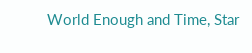World Enough and Time, Star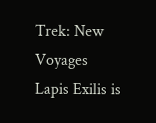Trek: New Voyages
Lapis Exilis is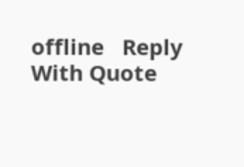offline   Reply With Quote